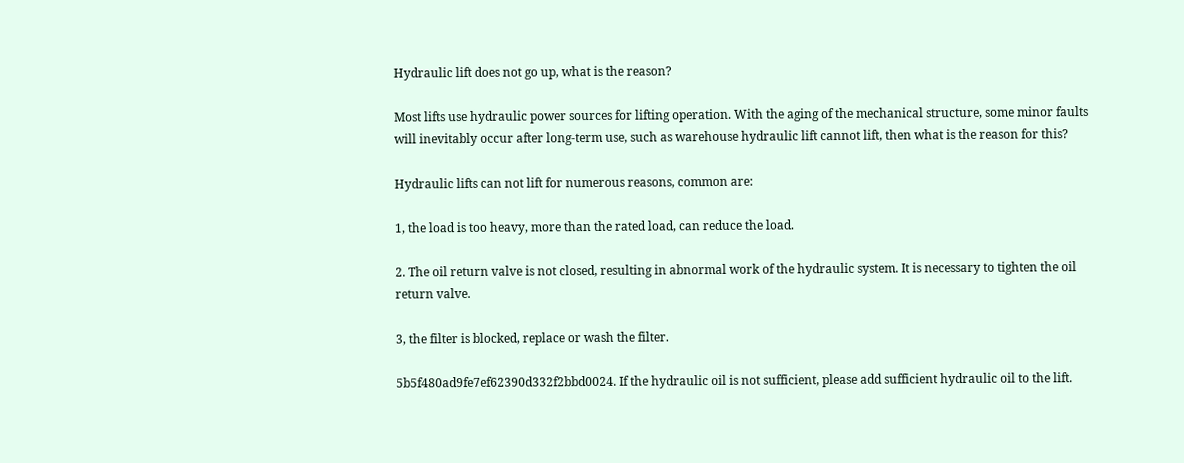Hydraulic lift does not go up, what is the reason?

Most lifts use hydraulic power sources for lifting operation. With the aging of the mechanical structure, some minor faults will inevitably occur after long-term use, such as warehouse hydraulic lift cannot lift, then what is the reason for this?

Hydraulic lifts can not lift for numerous reasons, common are:

1, the load is too heavy, more than the rated load, can reduce the load.

2. The oil return valve is not closed, resulting in abnormal work of the hydraulic system. It is necessary to tighten the oil return valve.

3, the filter is blocked, replace or wash the filter.

5b5f480ad9fe7ef62390d332f2bbd0024. If the hydraulic oil is not sufficient, please add sufficient hydraulic oil to the lift.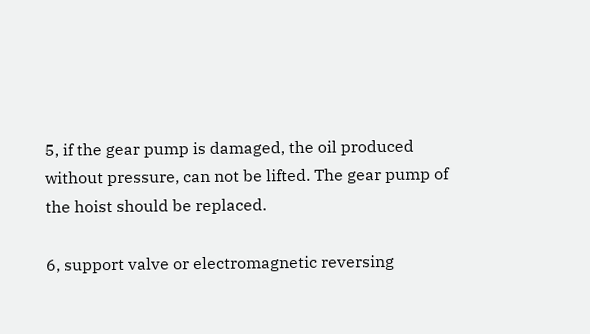5, if the gear pump is damaged, the oil produced without pressure, can not be lifted. The gear pump of the hoist should be replaced.

6, support valve or electromagnetic reversing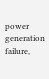power generation failure,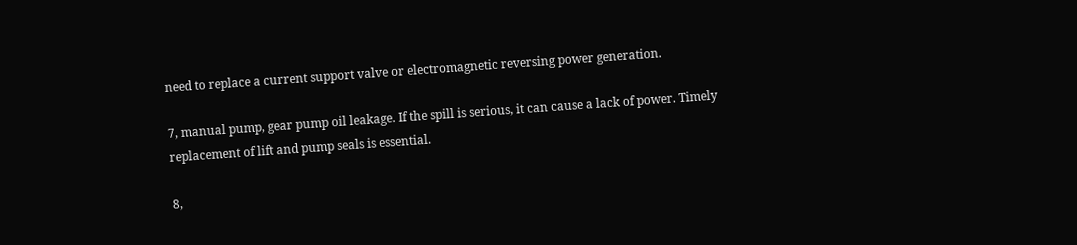need to replace a current support valve or electromagnetic reversing power generation.

7, manual pump, gear pump oil leakage. If the spill is serious, it can cause a lack of power. Timely replacement of lift and pump seals is essential.

8,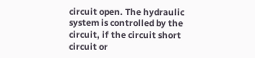circuit open. The hydraulic system is controlled by the circuit, if the circuit short circuit or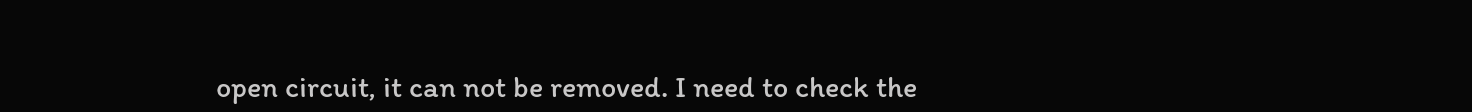open circuit, it can not be removed. I need to check the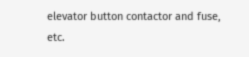elevator button contactor and fuse, etc.